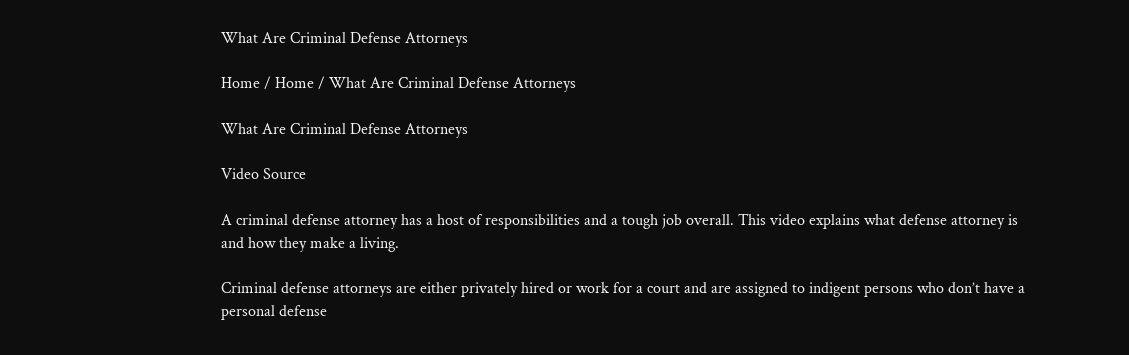What Are Criminal Defense Attorneys

Home / Home / What Are Criminal Defense Attorneys

What Are Criminal Defense Attorneys

Video Source

A criminal defense attorney has a host of responsibilities and a tough job overall. This video explains what defense attorney is and how they make a living.

Criminal defense attorneys are either privately hired or work for a court and are assigned to indigent persons who don’t have a personal defense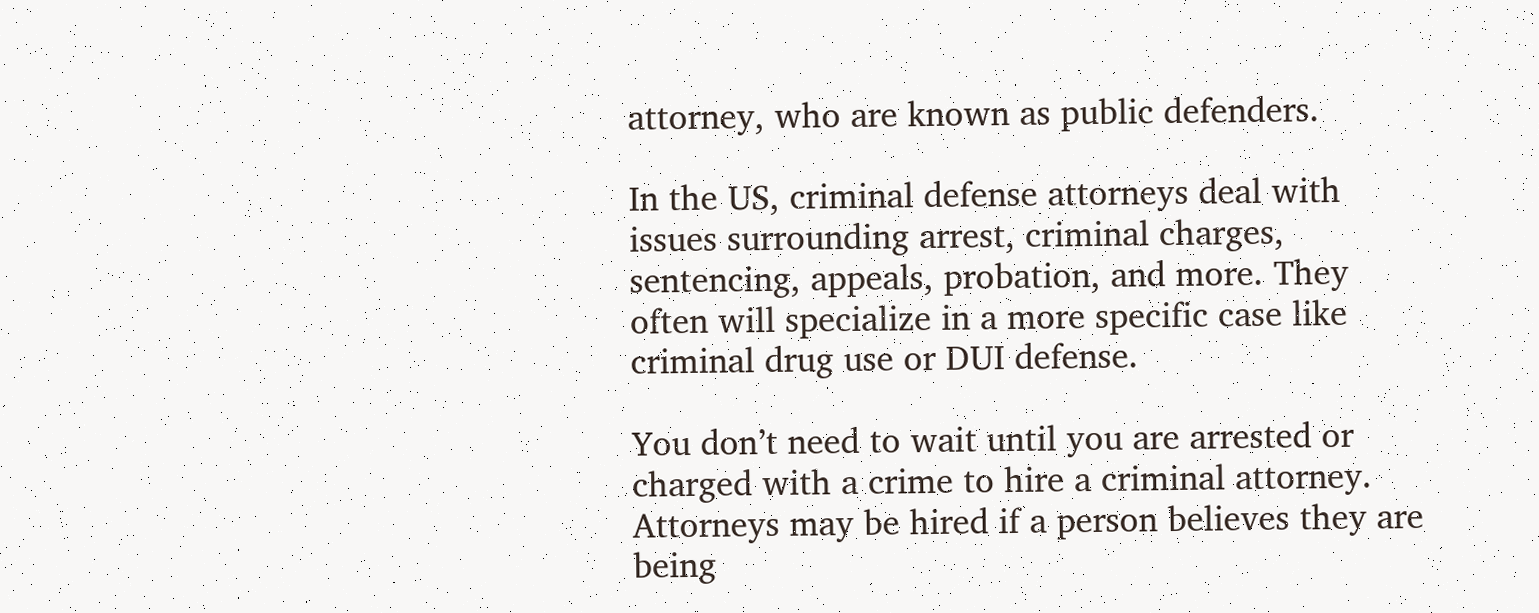attorney, who are known as public defenders.

In the US, criminal defense attorneys deal with issues surrounding arrest, criminal charges, sentencing, appeals, probation, and more. They often will specialize in a more specific case like criminal drug use or DUI defense.

You don’t need to wait until you are arrested or charged with a crime to hire a criminal attorney. Attorneys may be hired if a person believes they are being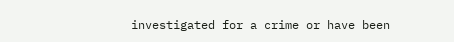investigated for a crime or have been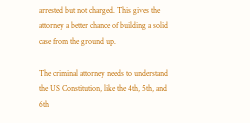arrested but not charged. This gives the attorney a better chance of building a solid case from the ground up.

The criminal attorney needs to understand the US Constitution, like the 4th, 5th, and 6th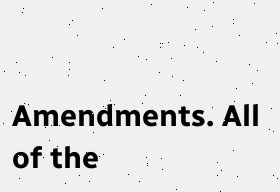Amendments. All of the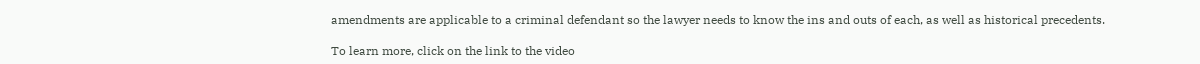amendments are applicable to a criminal defendant so the lawyer needs to know the ins and outs of each, as well as historical precedents.

To learn more, click on the link to the video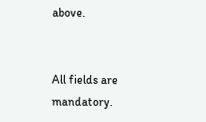above.


All fields are mandatory.